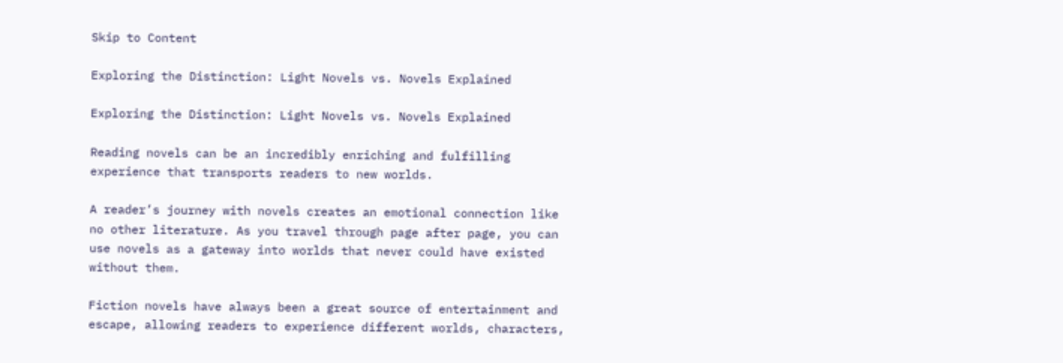Skip to Content

Exploring the Distinction: Light Novels vs. Novels Explained

Exploring the Distinction: Light Novels vs. Novels Explained

Reading novels can be an incredibly enriching and fulfilling experience that transports readers to new worlds.

A reader’s journey with novels creates an emotional connection like no other literature. As you travel through page after page, you can use novels as a gateway into worlds that never could have existed without them.

Fiction novels have always been a great source of entertainment and escape, allowing readers to experience different worlds, characters,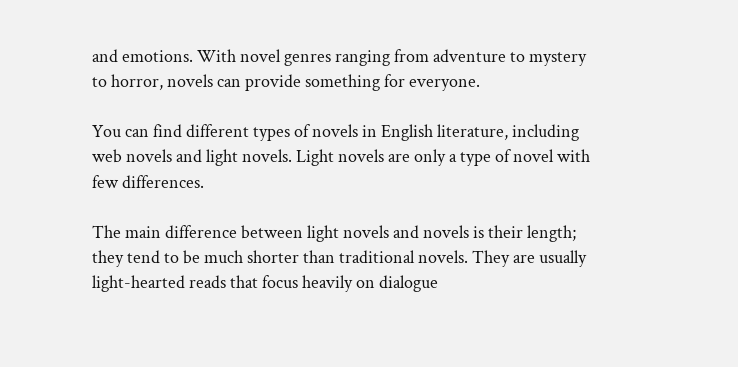and emotions. With novel genres ranging from adventure to mystery to horror, novels can provide something for everyone.

You can find different types of novels in English literature, including web novels and light novels. Light novels are only a type of novel with few differences.

The main difference between light novels and novels is their length; they tend to be much shorter than traditional novels. They are usually light-hearted reads that focus heavily on dialogue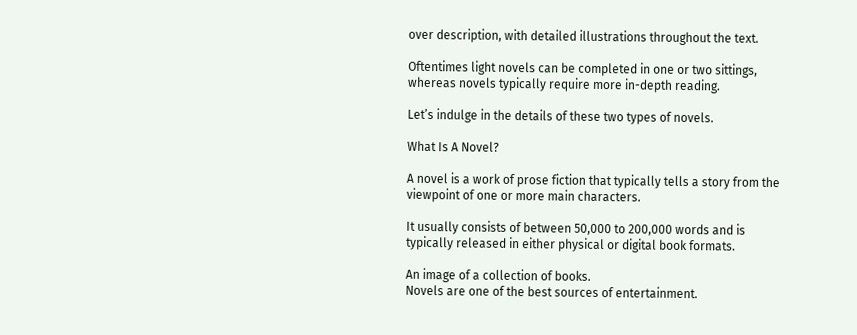over description, with detailed illustrations throughout the text.

Oftentimes light novels can be completed in one or two sittings, whereas novels typically require more in-depth reading.

Let’s indulge in the details of these two types of novels.

What Is A Novel?

A novel is a work of prose fiction that typically tells a story from the viewpoint of one or more main characters.

It usually consists of between 50,000 to 200,000 words and is typically released in either physical or digital book formats.

An image of a collection of books.
Novels are one of the best sources of entertainment.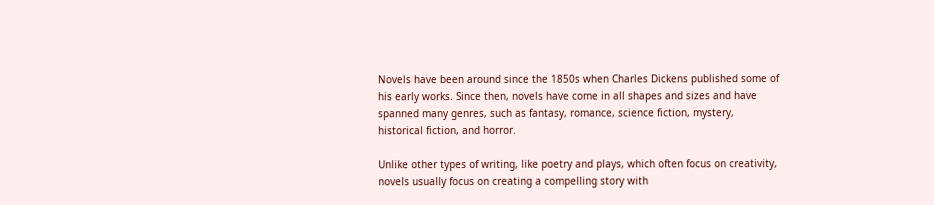Novels have been around since the 1850s when Charles Dickens published some of his early works. Since then, novels have come in all shapes and sizes and have spanned many genres, such as fantasy, romance, science fiction, mystery, historical fiction, and horror.

Unlike other types of writing, like poetry and plays, which often focus on creativity, novels usually focus on creating a compelling story with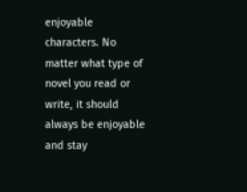enjoyable characters. No matter what type of novel you read or write, it should always be enjoyable and stay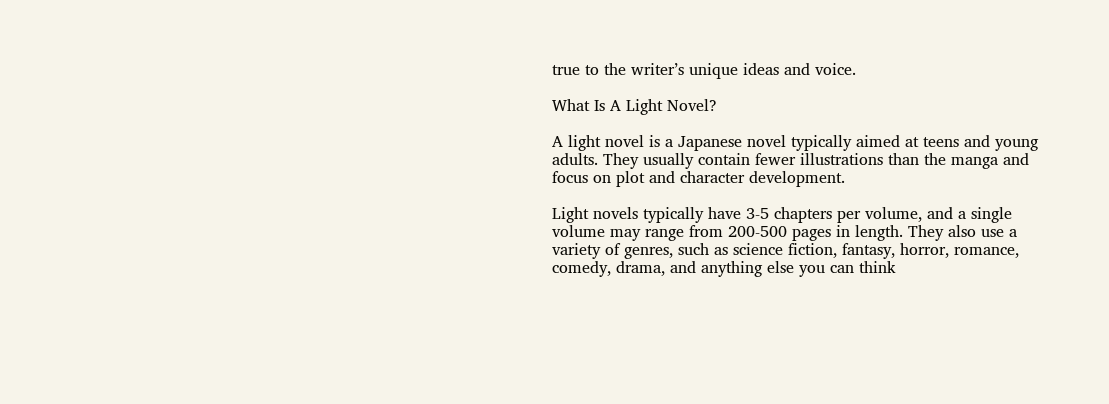true to the writer’s unique ideas and voice.

What Is A Light Novel?

A light novel is a Japanese novel typically aimed at teens and young adults. They usually contain fewer illustrations than the manga and focus on plot and character development.

Light novels typically have 3-5 chapters per volume, and a single volume may range from 200-500 pages in length. They also use a variety of genres, such as science fiction, fantasy, horror, romance, comedy, drama, and anything else you can think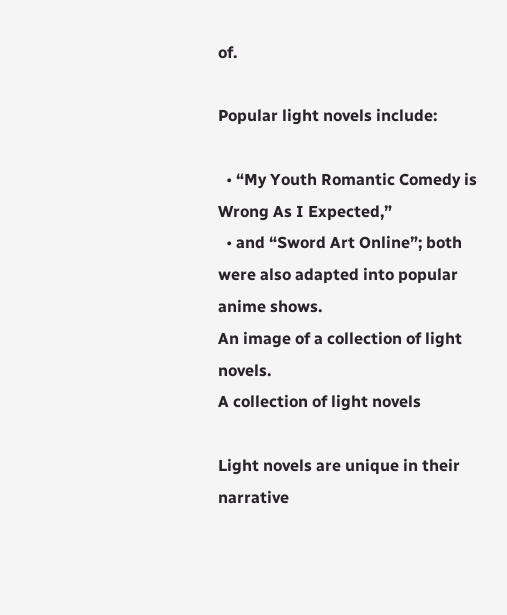of.

Popular light novels include:

  • “My Youth Romantic Comedy is Wrong As I Expected,”
  • and “Sword Art Online”; both were also adapted into popular anime shows.
An image of a collection of light novels.
A collection of light novels

Light novels are unique in their narrative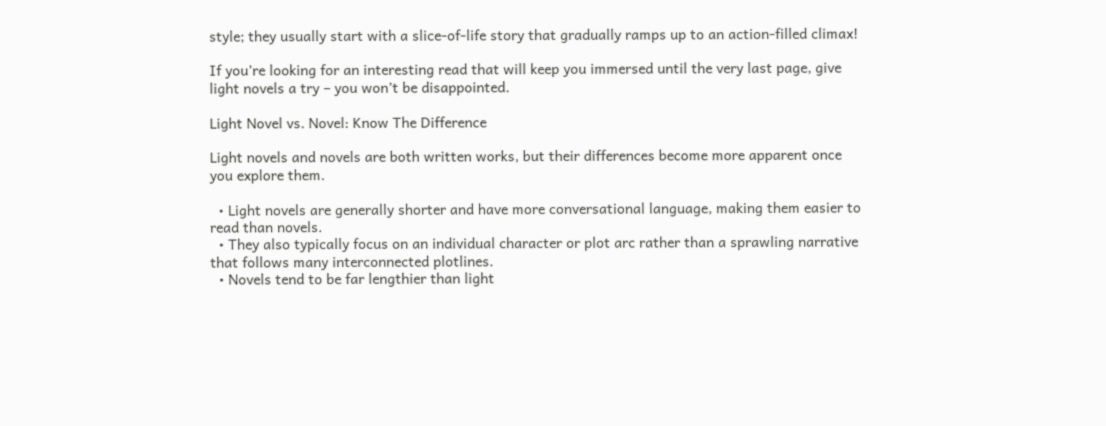style; they usually start with a slice-of-life story that gradually ramps up to an action-filled climax!

If you’re looking for an interesting read that will keep you immersed until the very last page, give light novels a try – you won’t be disappointed.

Light Novel vs. Novel: Know The Difference

Light novels and novels are both written works, but their differences become more apparent once you explore them.

  • Light novels are generally shorter and have more conversational language, making them easier to read than novels.
  • They also typically focus on an individual character or plot arc rather than a sprawling narrative that follows many interconnected plotlines.
  • Novels tend to be far lengthier than light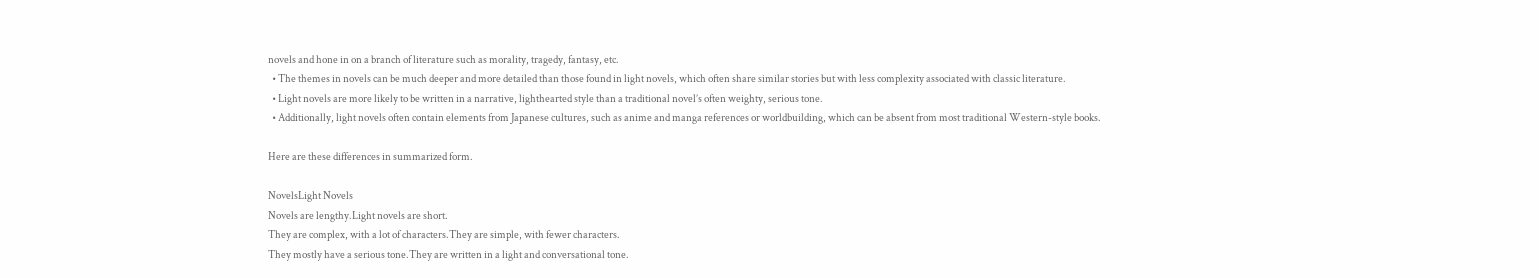novels and hone in on a branch of literature such as morality, tragedy, fantasy, etc.
  • The themes in novels can be much deeper and more detailed than those found in light novels, which often share similar stories but with less complexity associated with classic literature.
  • Light novels are more likely to be written in a narrative, lighthearted style than a traditional novel’s often weighty, serious tone.
  • Additionally, light novels often contain elements from Japanese cultures, such as anime and manga references or worldbuilding, which can be absent from most traditional Western-style books.

Here are these differences in summarized form.

NovelsLight Novels
Novels are lengthy.Light novels are short.
They are complex, with a lot of characters.They are simple, with fewer characters.
They mostly have a serious tone.They are written in a light and conversational tone.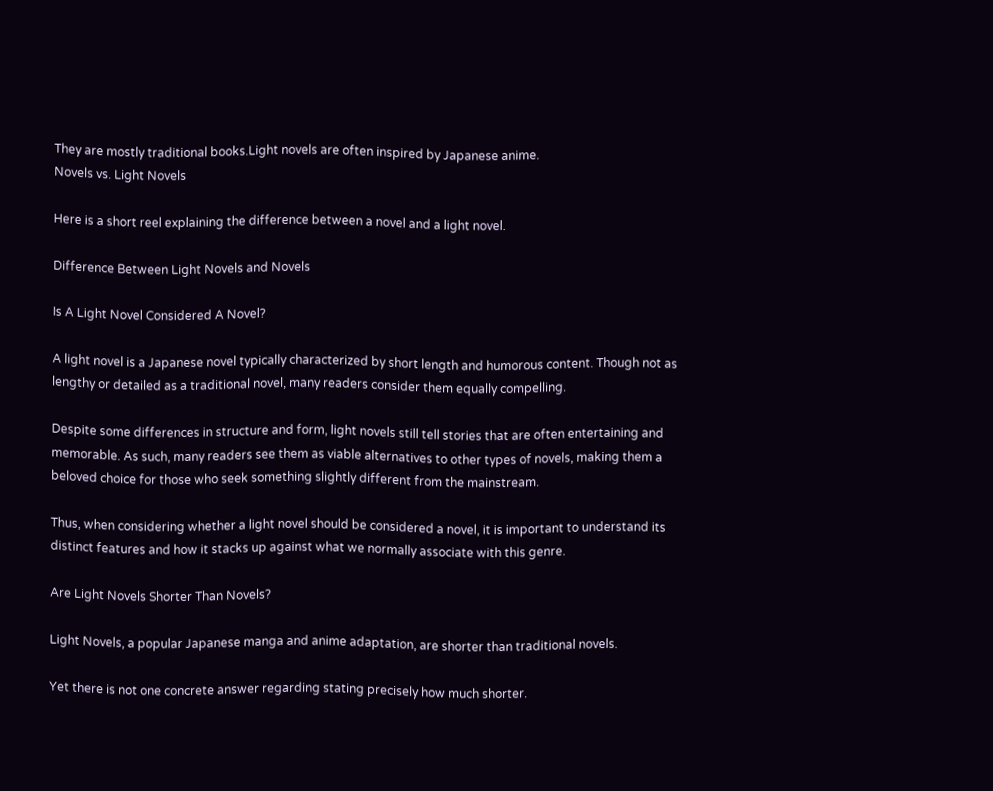They are mostly traditional books.Light novels are often inspired by Japanese anime.
Novels vs. Light Novels

Here is a short reel explaining the difference between a novel and a light novel.

Difference Between Light Novels and Novels

Is A Light Novel Considered A Novel?

A light novel is a Japanese novel typically characterized by short length and humorous content. Though not as lengthy or detailed as a traditional novel, many readers consider them equally compelling.

Despite some differences in structure and form, light novels still tell stories that are often entertaining and memorable. As such, many readers see them as viable alternatives to other types of novels, making them a beloved choice for those who seek something slightly different from the mainstream.

Thus, when considering whether a light novel should be considered a novel, it is important to understand its distinct features and how it stacks up against what we normally associate with this genre.

Are Light Novels Shorter Than Novels?

Light Novels, a popular Japanese manga and anime adaptation, are shorter than traditional novels.

Yet there is not one concrete answer regarding stating precisely how much shorter.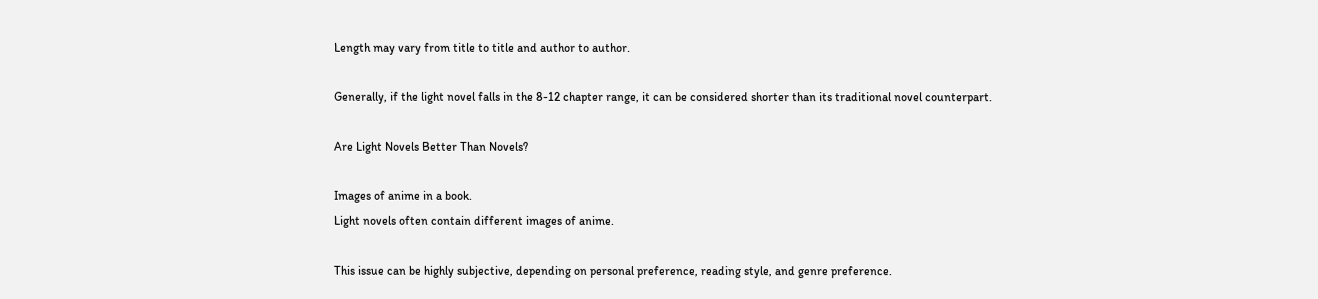Length may vary from title to title and author to author.

Generally, if the light novel falls in the 8-12 chapter range, it can be considered shorter than its traditional novel counterpart.

Are Light Novels Better Than Novels?

Images of anime in a book.
Light novels often contain different images of anime.

This issue can be highly subjective, depending on personal preference, reading style, and genre preference.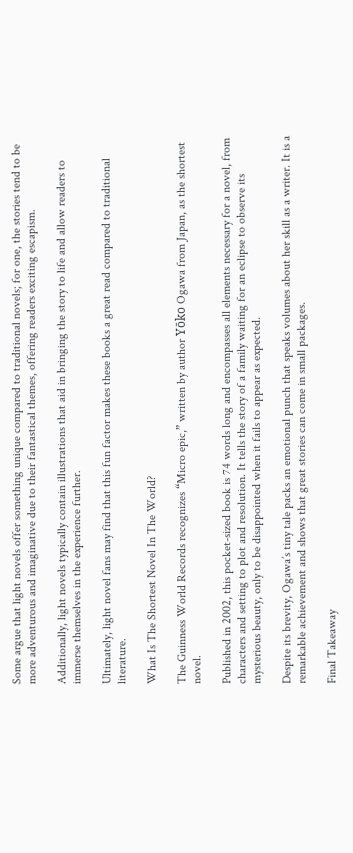Some argue that light novels offer something unique compared to traditional novels; for one, the stories tend to be more adventurous and imaginative due to their fantastical themes, offering readers exciting escapism.

Additionally, light novels typically contain illustrations that aid in bringing the story to life and allow readers to immerse themselves in the experience further.

Ultimately, light novel fans may find that this fun factor makes these books a great read compared to traditional literature.

What Is The Shortest Novel In The World?

The Guinness World Records recognizes “Micro epic,” written by author Yōko Ogawa from Japan, as the shortest novel.

Published in 2002, this pocket-sized book is 74 words long and encompasses all elements necessary for a novel, from characters and setting to plot and resolution. It tells the story of a family waiting for an eclipse to observe its mysterious beauty, only to be disappointed when it fails to appear as expected.

Despite its brevity, Ogawa’s tiny tale packs an emotional punch that speaks volumes about her skill as a writer. It is a remarkable achievement and shows that great stories can come in small packages.

Final Takeaway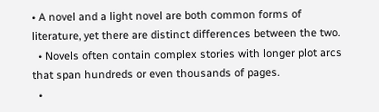• A novel and a light novel are both common forms of literature, yet there are distinct differences between the two.
  • Novels often contain complex stories with longer plot arcs that span hundreds or even thousands of pages.
  •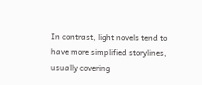In contrast, light novels tend to have more simplified storylines, usually covering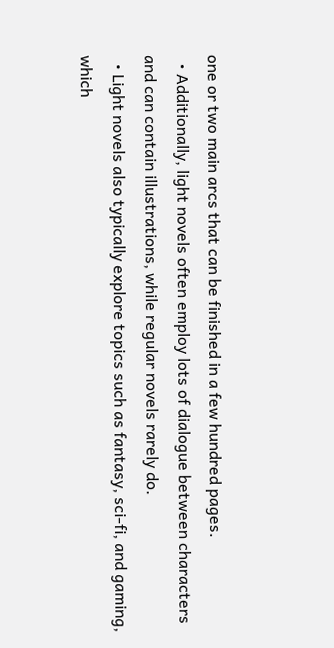one or two main arcs that can be finished in a few hundred pages.
  • Additionally, light novels often employ lots of dialogue between characters and can contain illustrations, while regular novels rarely do.
  • Light novels also typically explore topics such as fantasy, sci-fi, and gaming, which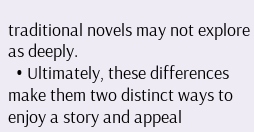traditional novels may not explore as deeply.
  • Ultimately, these differences make them two distinct ways to enjoy a story and appeal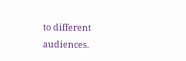to different audiences.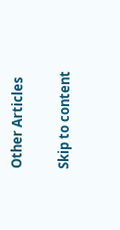Other Articles

Skip to content